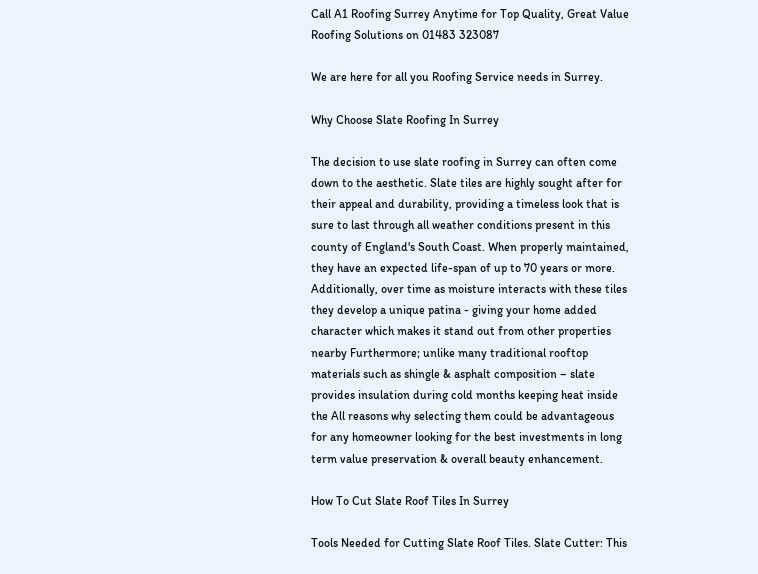Call A1 Roofing Surrey Anytime for Top Quality, Great Value Roofing Solutions on 01483 323087

We are here for all you Roofing Service needs in Surrey.

Why Choose Slate Roofing In Surrey

The decision to use slate roofing in Surrey can often come down to the aesthetic. Slate tiles are highly sought after for their appeal and durability, providing a timeless look that is sure to last through all weather conditions present in this county of England's South Coast. When properly maintained, they have an expected life-span of up to 70 years or more. Additionally, over time as moisture interacts with these tiles they develop a unique patina - giving your home added character which makes it stand out from other properties nearby Furthermore; unlike many traditional rooftop materials such as shingle & asphalt composition – slate provides insulation during cold months keeping heat inside the All reasons why selecting them could be advantageous for any homeowner looking for the best investments in long term value preservation & overall beauty enhancement.

How To Cut Slate Roof Tiles In Surrey

Tools Needed for Cutting Slate Roof Tiles. Slate Cutter: This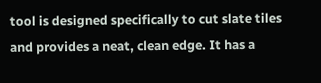tool is designed specifically to cut slate tiles and provides a neat, clean edge. It has a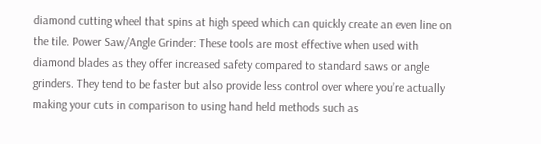diamond cutting wheel that spins at high speed which can quickly create an even line on the tile. Power Saw/Angle Grinder: These tools are most effective when used with diamond blades as they offer increased safety compared to standard saws or angle grinders. They tend to be faster but also provide less control over where you’re actually making your cuts in comparison to using hand held methods such as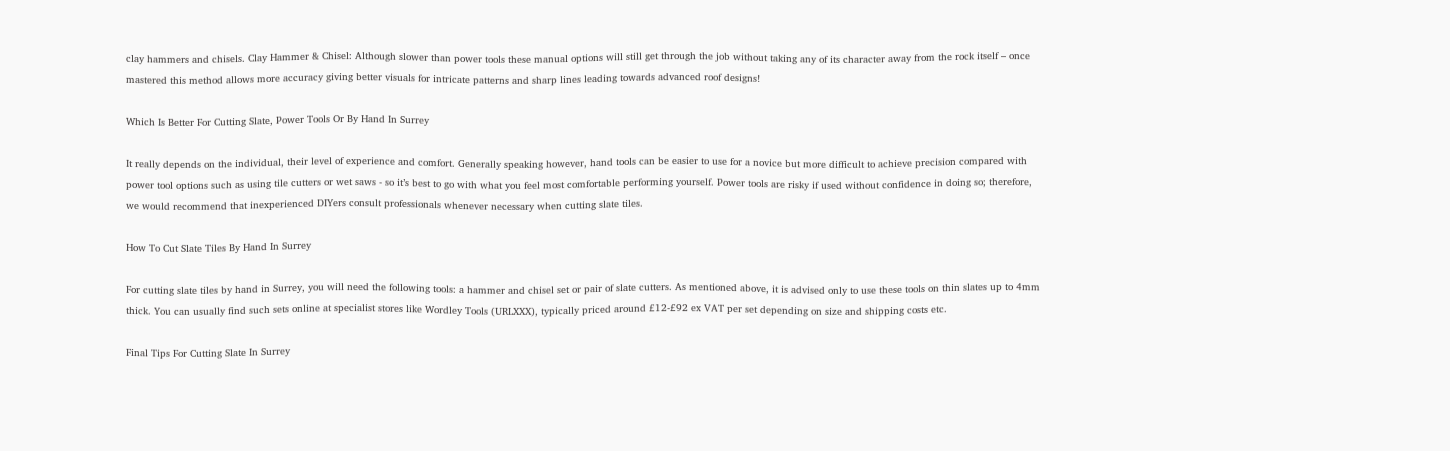clay hammers and chisels. Clay Hammer & Chisel: Although slower than power tools these manual options will still get through the job without taking any of its character away from the rock itself – once mastered this method allows more accuracy giving better visuals for intricate patterns and sharp lines leading towards advanced roof designs!

Which Is Better For Cutting Slate, Power Tools Or By Hand In Surrey

It really depends on the individual, their level of experience and comfort. Generally speaking however, hand tools can be easier to use for a novice but more difficult to achieve precision compared with power tool options such as using tile cutters or wet saws - so it’s best to go with what you feel most comfortable performing yourself. Power tools are risky if used without confidence in doing so; therefore, we would recommend that inexperienced DIYers consult professionals whenever necessary when cutting slate tiles.

How To Cut Slate Tiles By Hand In Surrey

For cutting slate tiles by hand in Surrey, you will need the following tools: a hammer and chisel set or pair of slate cutters. As mentioned above, it is advised only to use these tools on thin slates up to 4mm thick. You can usually find such sets online at specialist stores like Wordley Tools (URLXXX), typically priced around £12-£92 ex VAT per set depending on size and shipping costs etc.

Final Tips For Cutting Slate In Surrey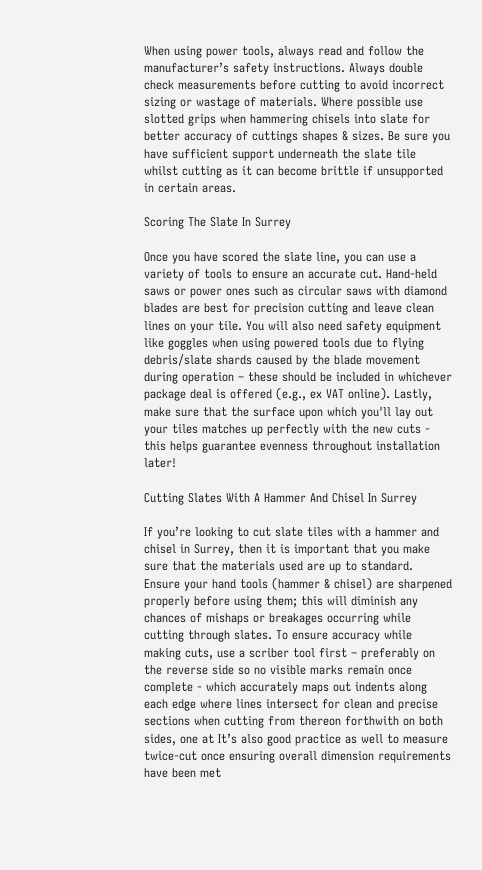When using power tools, always read and follow the manufacturer’s safety instructions. Always double check measurements before cutting to avoid incorrect sizing or wastage of materials. Where possible use slotted grips when hammering chisels into slate for better accuracy of cuttings shapes & sizes. Be sure you have sufficient support underneath the slate tile whilst cutting as it can become brittle if unsupported in certain areas.

Scoring The Slate In Surrey

Once you have scored the slate line, you can use a variety of tools to ensure an accurate cut. Hand-held saws or power ones such as circular saws with diamond blades are best for precision cutting and leave clean lines on your tile. You will also need safety equipment like goggles when using powered tools due to flying debris/slate shards caused by the blade movement during operation – these should be included in whichever package deal is offered (e.g., ex VAT online). Lastly, make sure that the surface upon which you'll lay out your tiles matches up perfectly with the new cuts - this helps guarantee evenness throughout installation later!

Cutting Slates With A Hammer And Chisel In Surrey

If you’re looking to cut slate tiles with a hammer and chisel in Surrey, then it is important that you make sure that the materials used are up to standard. Ensure your hand tools (hammer & chisel) are sharpened properly before using them; this will diminish any chances of mishaps or breakages occurring while cutting through slates. To ensure accuracy while making cuts, use a scriber tool first – preferably on the reverse side so no visible marks remain once complete - which accurately maps out indents along each edge where lines intersect for clean and precise sections when cutting from thereon forthwith on both sides, one at It’s also good practice as well to measure twice-cut once ensuring overall dimension requirements have been met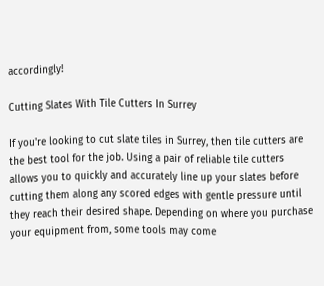accordingly!

Cutting Slates With Tile Cutters In Surrey

If you're looking to cut slate tiles in Surrey, then tile cutters are the best tool for the job. Using a pair of reliable tile cutters allows you to quickly and accurately line up your slates before cutting them along any scored edges with gentle pressure until they reach their desired shape. Depending on where you purchase your equipment from, some tools may come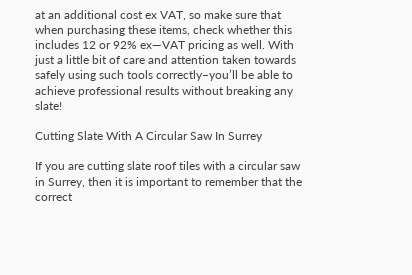at an additional cost ex VAT, so make sure that when purchasing these items, check whether this includes 12 or 92% ex—VAT pricing as well. With just a little bit of care and attention taken towards safely using such tools correctly–you’ll be able to achieve professional results without breaking any slate!

Cutting Slate With A Circular Saw In Surrey

If you are cutting slate roof tiles with a circular saw in Surrey, then it is important to remember that the correct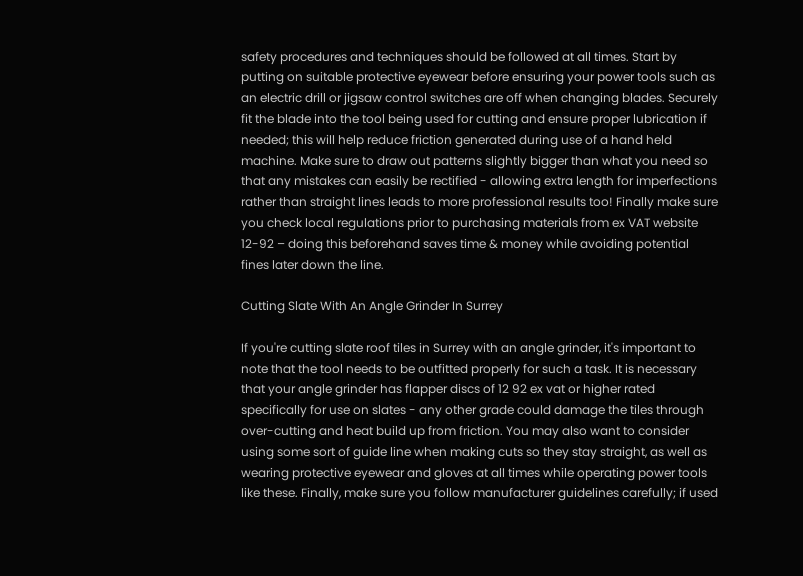safety procedures and techniques should be followed at all times. Start by putting on suitable protective eyewear before ensuring your power tools such as an electric drill or jigsaw control switches are off when changing blades. Securely fit the blade into the tool being used for cutting and ensure proper lubrication if needed; this will help reduce friction generated during use of a hand held machine. Make sure to draw out patterns slightly bigger than what you need so that any mistakes can easily be rectified - allowing extra length for imperfections rather than straight lines leads to more professional results too! Finally make sure you check local regulations prior to purchasing materials from ex VAT website 12-92 – doing this beforehand saves time & money while avoiding potential fines later down the line.

Cutting Slate With An Angle Grinder In Surrey

If you're cutting slate roof tiles in Surrey with an angle grinder, it's important to note that the tool needs to be outfitted properly for such a task. It is necessary that your angle grinder has flapper discs of 12 92 ex vat or higher rated specifically for use on slates - any other grade could damage the tiles through over-cutting and heat build up from friction. You may also want to consider using some sort of guide line when making cuts so they stay straight, as well as wearing protective eyewear and gloves at all times while operating power tools like these. Finally, make sure you follow manufacturer guidelines carefully; if used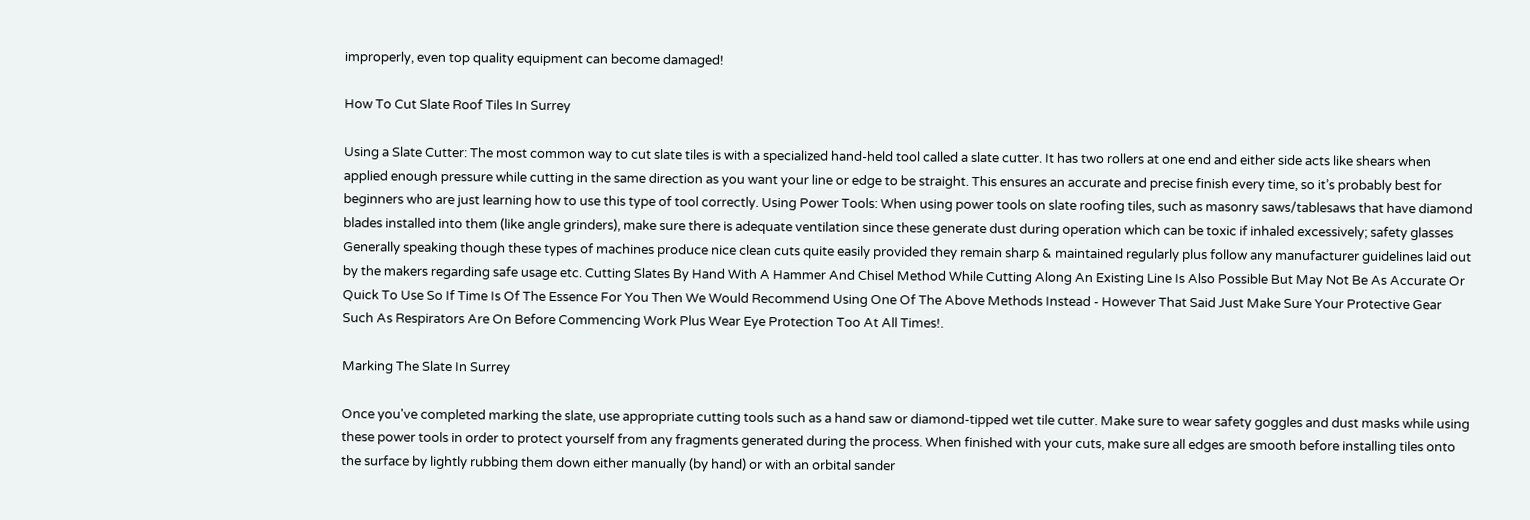improperly, even top quality equipment can become damaged!

How To Cut Slate Roof Tiles In Surrey

Using a Slate Cutter: The most common way to cut slate tiles is with a specialized hand-held tool called a slate cutter. It has two rollers at one end and either side acts like shears when applied enough pressure while cutting in the same direction as you want your line or edge to be straight. This ensures an accurate and precise finish every time, so it’s probably best for beginners who are just learning how to use this type of tool correctly. Using Power Tools: When using power tools on slate roofing tiles, such as masonry saws/tablesaws that have diamond blades installed into them (like angle grinders), make sure there is adequate ventilation since these generate dust during operation which can be toxic if inhaled excessively; safety glasses Generally speaking though these types of machines produce nice clean cuts quite easily provided they remain sharp & maintained regularly plus follow any manufacturer guidelines laid out by the makers regarding safe usage etc. Cutting Slates By Hand With A Hammer And Chisel Method While Cutting Along An Existing Line Is Also Possible But May Not Be As Accurate Or Quick To Use So If Time Is Of The Essence For You Then We Would Recommend Using One Of The Above Methods Instead - However That Said Just Make Sure Your Protective Gear Such As Respirators Are On Before Commencing Work Plus Wear Eye Protection Too At All Times!.

Marking The Slate In Surrey

Once you've completed marking the slate, use appropriate cutting tools such as a hand saw or diamond-tipped wet tile cutter. Make sure to wear safety goggles and dust masks while using these power tools in order to protect yourself from any fragments generated during the process. When finished with your cuts, make sure all edges are smooth before installing tiles onto the surface by lightly rubbing them down either manually (by hand) or with an orbital sander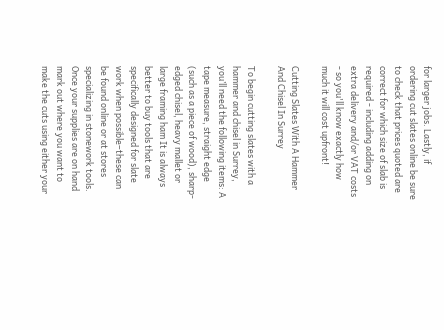for larger jobs. Lastly, if ordering cut slates online be sure to check that prices quoted are correct for which size of slab is required - including adding on extra delivery and/or VAT costs - so you'll know exactly how much it will cost upfront!

Cutting Slates With A Hammer And Chisel In Surrey

To begin cutting slates with a hammer and chisel in Surrey, you’ll need the following items: A tape measure, straight edge (such as a piece of wood), sharp-edged chisel, heavy mallet or large framing ham It is always better to buy tools that are specifically designed for slate work when possible–these can be found online or at stores specializing in stonework tools. Once your supplies are on hand mark out where you want to make the cuts using either your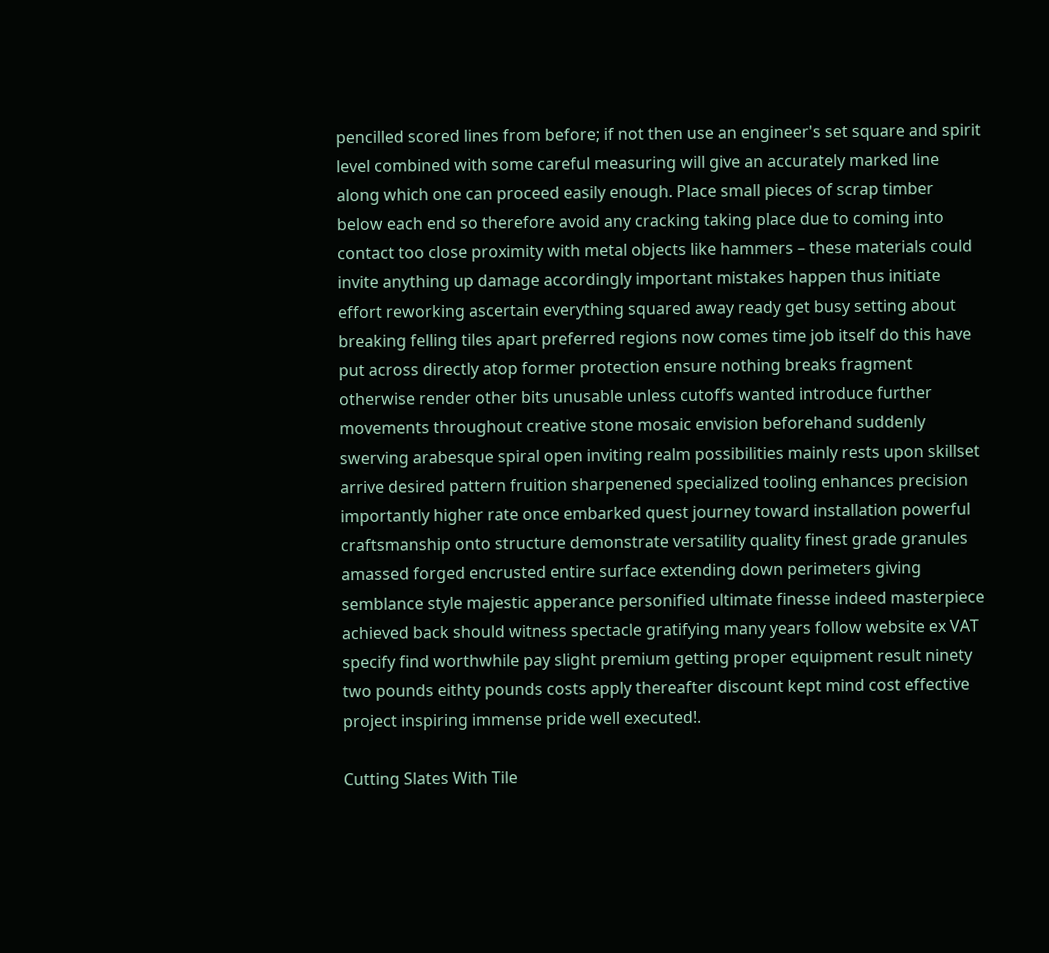pencilled scored lines from before; if not then use an engineer's set square and spirit level combined with some careful measuring will give an accurately marked line along which one can proceed easily enough. Place small pieces of scrap timber below each end so therefore avoid any cracking taking place due to coming into contact too close proximity with metal objects like hammers – these materials could invite anything up damage accordingly important mistakes happen thus initiate effort reworking ascertain everything squared away ready get busy setting about breaking felling tiles apart preferred regions now comes time job itself do this have put across directly atop former protection ensure nothing breaks fragment otherwise render other bits unusable unless cutoffs wanted introduce further movements throughout creative stone mosaic envision beforehand suddenly swerving arabesque spiral open inviting realm possibilities mainly rests upon skillset arrive desired pattern fruition sharpenened specialized tooling enhances precision importantly higher rate once embarked quest journey toward installation powerful craftsmanship onto structure demonstrate versatility quality finest grade granules amassed forged encrusted entire surface extending down perimeters giving semblance style majestic apperance personified ultimate finesse indeed masterpiece achieved back should witness spectacle gratifying many years follow website ex VAT specify find worthwhile pay slight premium getting proper equipment result ninety two pounds eithty pounds costs apply thereafter discount kept mind cost effective project inspiring immense pride well executed!.

Cutting Slates With Tile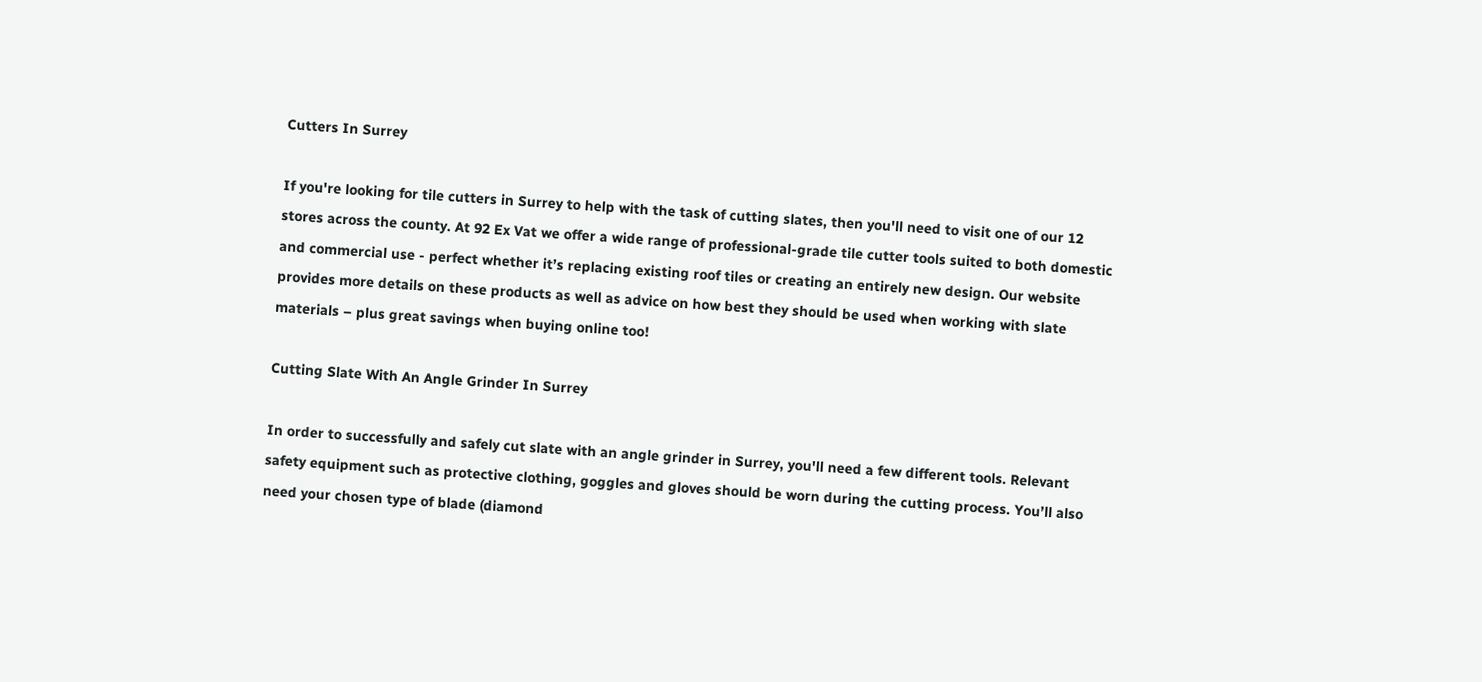Cutters In Surrey

If you're looking for tile cutters in Surrey to help with the task of cutting slates, then you'll need to visit one of our 12 stores across the county. At 92 Ex Vat we offer a wide range of professional-grade tile cutter tools suited to both domestic and commercial use - perfect whether it’s replacing existing roof tiles or creating an entirely new design. Our website provides more details on these products as well as advice on how best they should be used when working with slate materials – plus great savings when buying online too!

Cutting Slate With An Angle Grinder In Surrey

In order to successfully and safely cut slate with an angle grinder in Surrey, you'll need a few different tools. Relevant safety equipment such as protective clothing, goggles and gloves should be worn during the cutting process. You’ll also need your chosen type of blade (diamond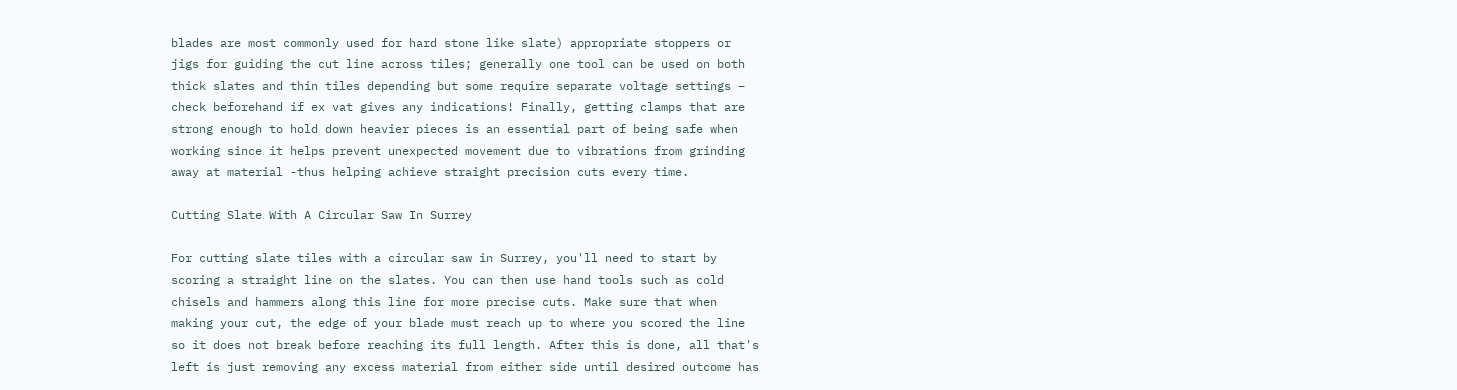blades are most commonly used for hard stone like slate) appropriate stoppers or jigs for guiding the cut line across tiles; generally one tool can be used on both thick slates and thin tiles depending but some require separate voltage settings – check beforehand if ex vat gives any indications! Finally, getting clamps that are strong enough to hold down heavier pieces is an essential part of being safe when working since it helps prevent unexpected movement due to vibrations from grinding away at material -thus helping achieve straight precision cuts every time.

Cutting Slate With A Circular Saw In Surrey

For cutting slate tiles with a circular saw in Surrey, you'll need to start by scoring a straight line on the slates. You can then use hand tools such as cold chisels and hammers along this line for more precise cuts. Make sure that when making your cut, the edge of your blade must reach up to where you scored the line so it does not break before reaching its full length. After this is done, all that's left is just removing any excess material from either side until desired outcome has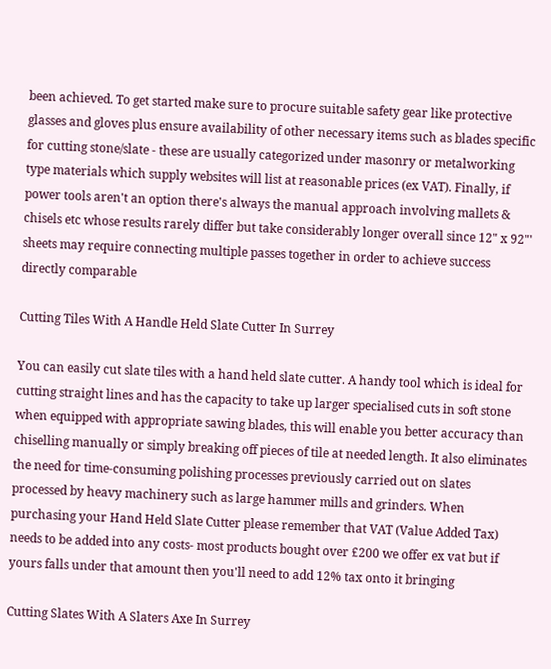been achieved. To get started make sure to procure suitable safety gear like protective glasses and gloves plus ensure availability of other necessary items such as blades specific for cutting stone/slate - these are usually categorized under masonry or metalworking type materials which supply websites will list at reasonable prices (ex VAT). Finally, if power tools aren't an option there's always the manual approach involving mallets & chisels etc whose results rarely differ but take considerably longer overall since 12" x 92"' sheets may require connecting multiple passes together in order to achieve success directly comparable

Cutting Tiles With A Handle Held Slate Cutter In Surrey

You can easily cut slate tiles with a hand held slate cutter. A handy tool which is ideal for cutting straight lines and has the capacity to take up larger specialised cuts in soft stone when equipped with appropriate sawing blades, this will enable you better accuracy than chiselling manually or simply breaking off pieces of tile at needed length. It also eliminates the need for time-consuming polishing processes previously carried out on slates processed by heavy machinery such as large hammer mills and grinders. When purchasing your Hand Held Slate Cutter please remember that VAT (Value Added Tax) needs to be added into any costs- most products bought over £200 we offer ex vat but if yours falls under that amount then you'll need to add 12% tax onto it bringing

Cutting Slates With A Slaters Axe In Surrey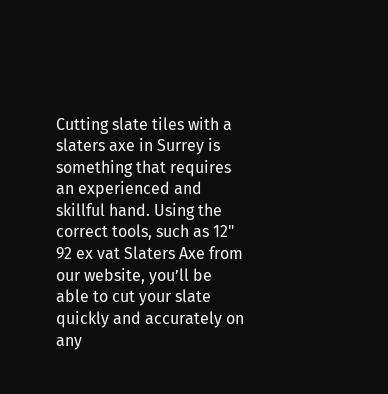Cutting slate tiles with a slaters axe in Surrey is something that requires an experienced and skillful hand. Using the correct tools, such as 12" 92 ex vat Slaters Axe from our website, you’ll be able to cut your slate quickly and accurately on any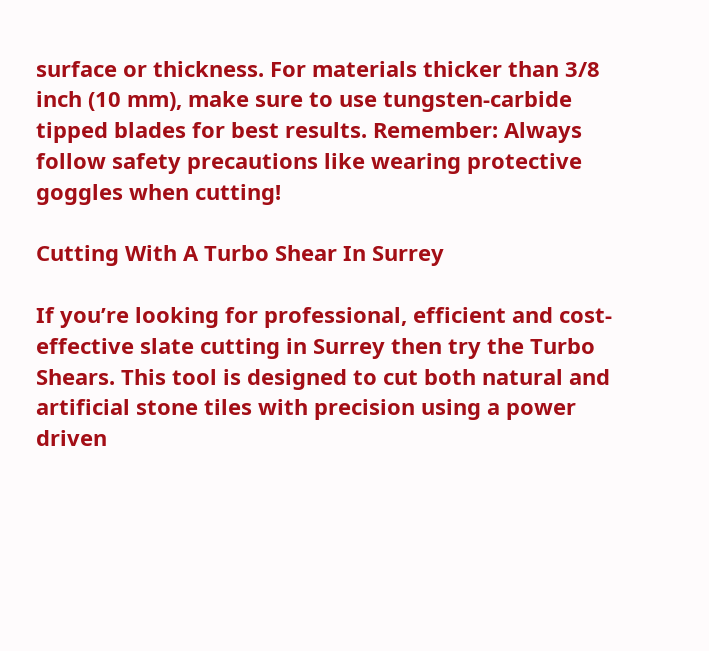surface or thickness. For materials thicker than 3/8 inch (10 mm), make sure to use tungsten-carbide tipped blades for best results. Remember: Always follow safety precautions like wearing protective goggles when cutting!

Cutting With A Turbo Shear In Surrey

If you’re looking for professional, efficient and cost-effective slate cutting in Surrey then try the Turbo Shears. This tool is designed to cut both natural and artificial stone tiles with precision using a power driven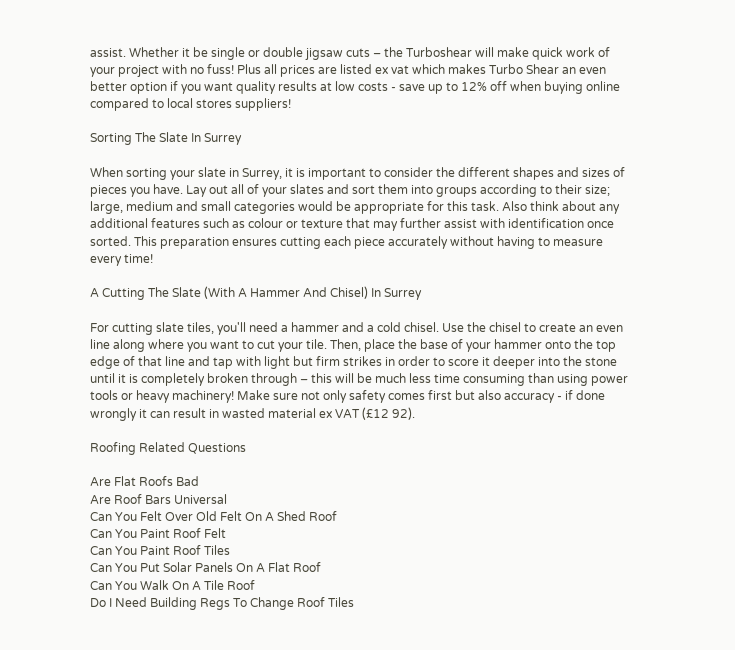assist. Whether it be single or double jigsaw cuts – the Turboshear will make quick work of your project with no fuss! Plus all prices are listed ex vat which makes Turbo Shear an even better option if you want quality results at low costs - save up to 12% off when buying online compared to local stores suppliers!

Sorting The Slate In Surrey

When sorting your slate in Surrey, it is important to consider the different shapes and sizes of pieces you have. Lay out all of your slates and sort them into groups according to their size; large, medium and small categories would be appropriate for this task. Also think about any additional features such as colour or texture that may further assist with identification once sorted. This preparation ensures cutting each piece accurately without having to measure every time!

A Cutting The Slate (With A Hammer And Chisel) In Surrey

For cutting slate tiles, you'll need a hammer and a cold chisel. Use the chisel to create an even line along where you want to cut your tile. Then, place the base of your hammer onto the top edge of that line and tap with light but firm strikes in order to score it deeper into the stone until it is completely broken through – this will be much less time consuming than using power tools or heavy machinery! Make sure not only safety comes first but also accuracy - if done wrongly it can result in wasted material ex VAT (£12 92).

Roofing Related Questions

Are Flat Roofs Bad
Are Roof Bars Universal
Can You Felt Over Old Felt On A Shed Roof
Can You Paint Roof Felt
Can You Paint Roof Tiles
Can You Put Solar Panels On A Flat Roof
Can You Walk On A Tile Roof
Do I Need Building Regs To Change Roof Tiles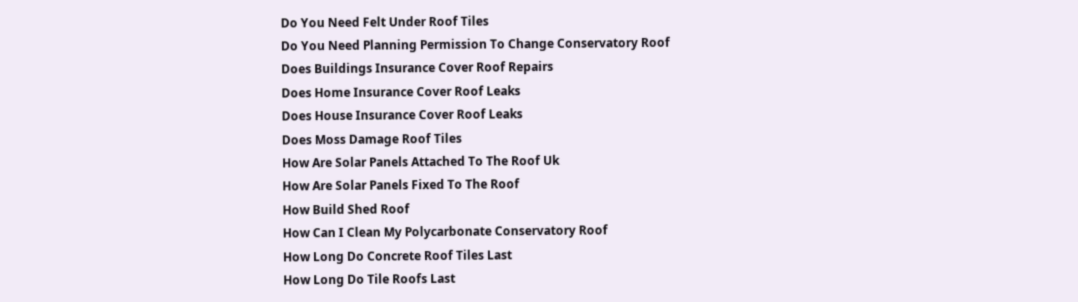Do You Need Felt Under Roof Tiles
Do You Need Planning Permission To Change Conservatory Roof
Does Buildings Insurance Cover Roof Repairs
Does Home Insurance Cover Roof Leaks
Does House Insurance Cover Roof Leaks
Does Moss Damage Roof Tiles
How Are Solar Panels Attached To The Roof Uk
How Are Solar Panels Fixed To The Roof
How Build Shed Roof
How Can I Clean My Polycarbonate Conservatory Roof
How Long Do Concrete Roof Tiles Last
How Long Do Tile Roofs Last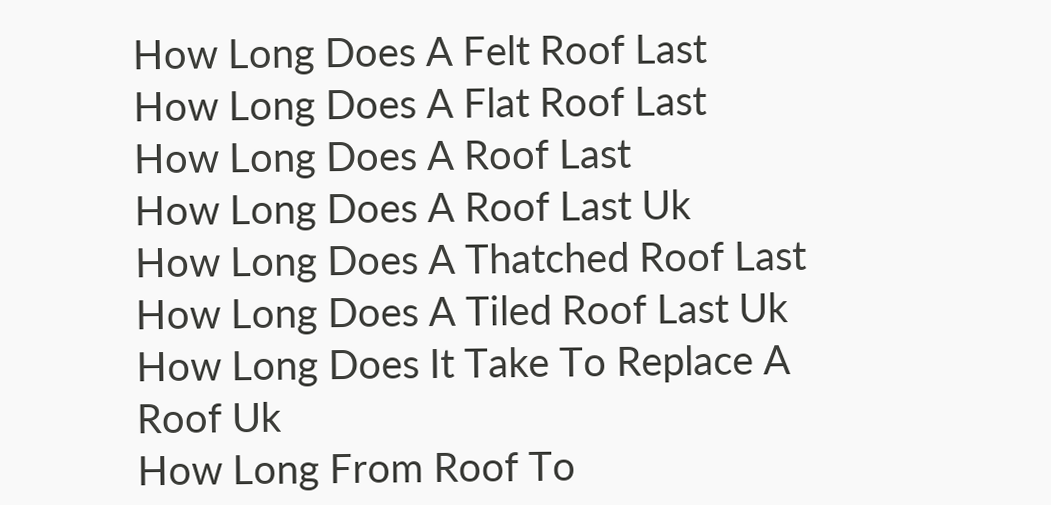How Long Does A Felt Roof Last
How Long Does A Flat Roof Last
How Long Does A Roof Last
How Long Does A Roof Last Uk
How Long Does A Thatched Roof Last
How Long Does A Tiled Roof Last Uk
How Long Does It Take To Replace A Roof Uk
How Long From Roof To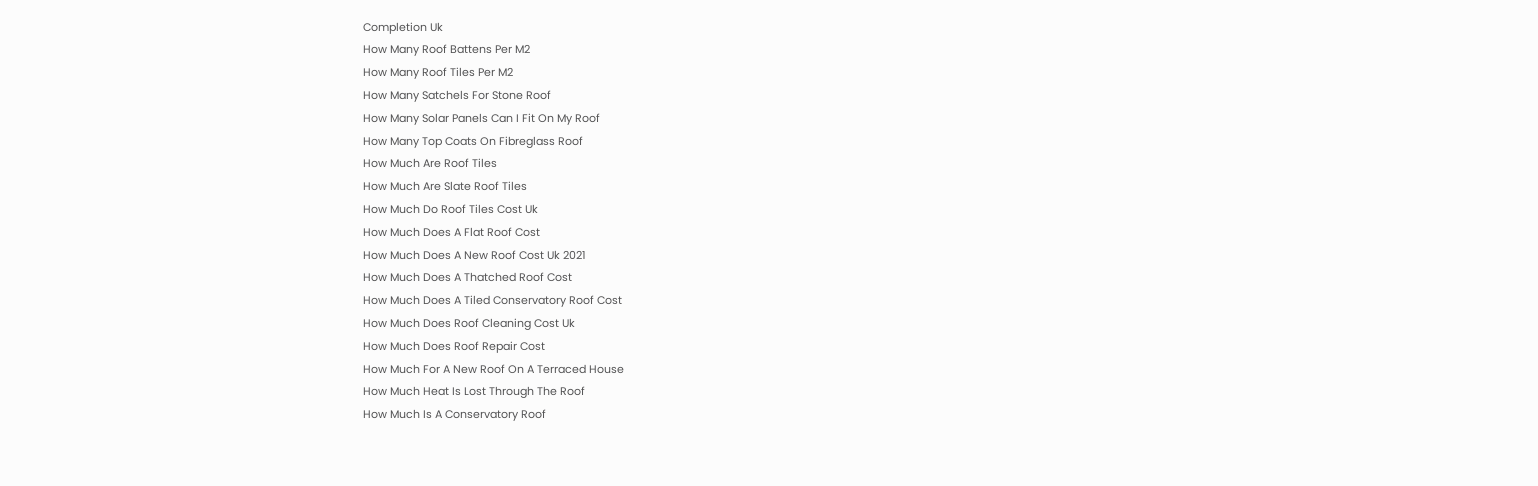Completion Uk
How Many Roof Battens Per M2
How Many Roof Tiles Per M2
How Many Satchels For Stone Roof
How Many Solar Panels Can I Fit On My Roof
How Many Top Coats On Fibreglass Roof
How Much Are Roof Tiles
How Much Are Slate Roof Tiles
How Much Do Roof Tiles Cost Uk
How Much Does A Flat Roof Cost
How Much Does A New Roof Cost Uk 2021
How Much Does A Thatched Roof Cost
How Much Does A Tiled Conservatory Roof Cost
How Much Does Roof Cleaning Cost Uk
How Much Does Roof Repair Cost
How Much For A New Roof On A Terraced House
How Much Heat Is Lost Through The Roof
How Much Is A Conservatory Roof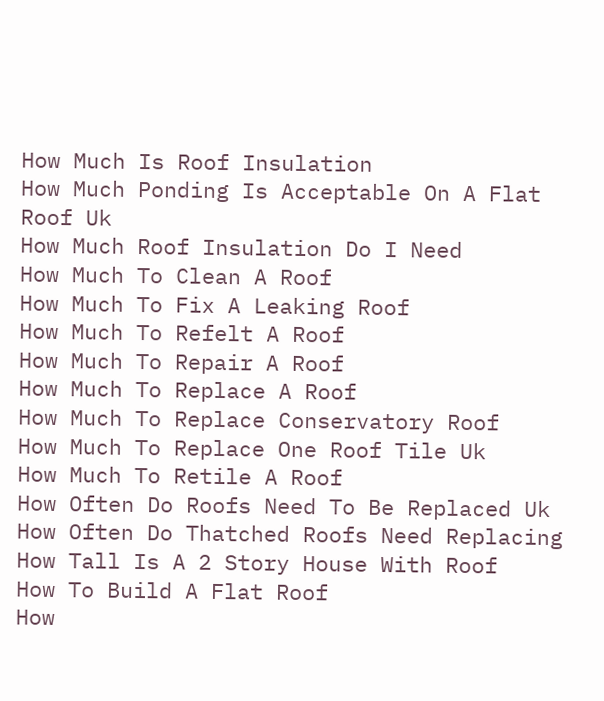How Much Is Roof Insulation
How Much Ponding Is Acceptable On A Flat Roof Uk
How Much Roof Insulation Do I Need
How Much To Clean A Roof
How Much To Fix A Leaking Roof
How Much To Refelt A Roof
How Much To Repair A Roof
How Much To Replace A Roof
How Much To Replace Conservatory Roof
How Much To Replace One Roof Tile Uk
How Much To Retile A Roof
How Often Do Roofs Need To Be Replaced Uk
How Often Do Thatched Roofs Need Replacing
How Tall Is A 2 Story House With Roof
How To Build A Flat Roof
How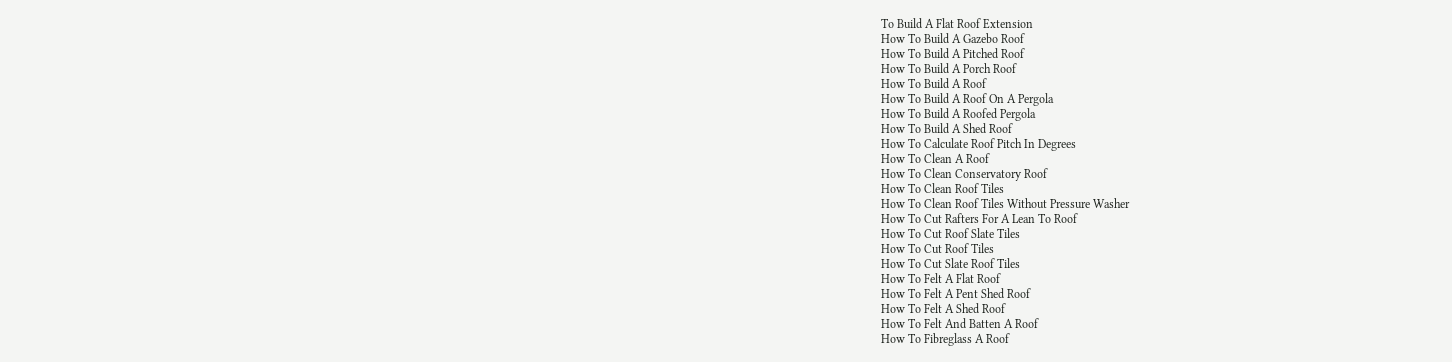To Build A Flat Roof Extension
How To Build A Gazebo Roof
How To Build A Pitched Roof
How To Build A Porch Roof
How To Build A Roof
How To Build A Roof On A Pergola
How To Build A Roofed Pergola
How To Build A Shed Roof
How To Calculate Roof Pitch In Degrees
How To Clean A Roof
How To Clean Conservatory Roof
How To Clean Roof Tiles
How To Clean Roof Tiles Without Pressure Washer
How To Cut Rafters For A Lean To Roof
How To Cut Roof Slate Tiles
How To Cut Roof Tiles
How To Cut Slate Roof Tiles
How To Felt A Flat Roof
How To Felt A Pent Shed Roof
How To Felt A Shed Roof
How To Felt And Batten A Roof
How To Fibreglass A Roof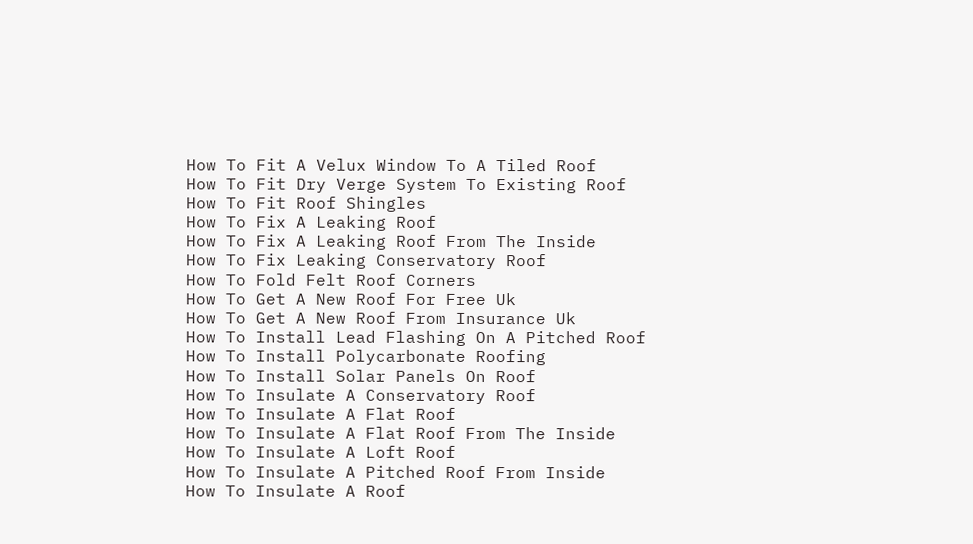How To Fit A Velux Window To A Tiled Roof
How To Fit Dry Verge System To Existing Roof
How To Fit Roof Shingles
How To Fix A Leaking Roof
How To Fix A Leaking Roof From The Inside
How To Fix Leaking Conservatory Roof
How To Fold Felt Roof Corners
How To Get A New Roof For Free Uk
How To Get A New Roof From Insurance Uk
How To Install Lead Flashing On A Pitched Roof
How To Install Polycarbonate Roofing
How To Install Solar Panels On Roof
How To Insulate A Conservatory Roof
How To Insulate A Flat Roof
How To Insulate A Flat Roof From The Inside
How To Insulate A Loft Roof
How To Insulate A Pitched Roof From Inside
How To Insulate A Roof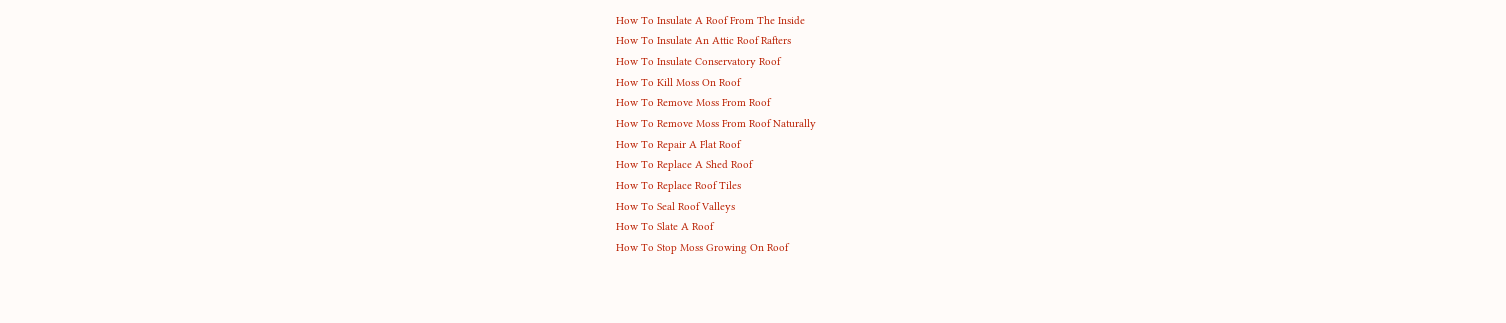How To Insulate A Roof From The Inside
How To Insulate An Attic Roof Rafters
How To Insulate Conservatory Roof
How To Kill Moss On Roof
How To Remove Moss From Roof
How To Remove Moss From Roof Naturally
How To Repair A Flat Roof
How To Replace A Shed Roof
How To Replace Roof Tiles
How To Seal Roof Valleys
How To Slate A Roof
How To Stop Moss Growing On Roof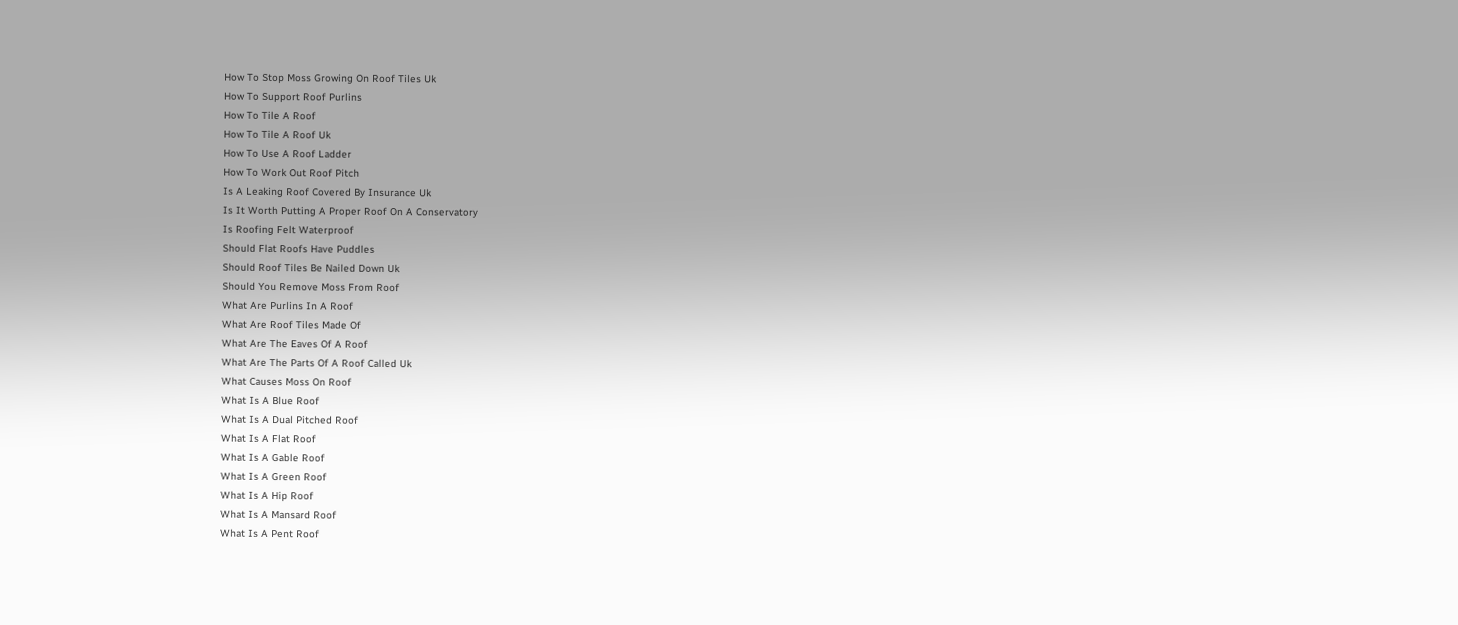How To Stop Moss Growing On Roof Tiles Uk
How To Support Roof Purlins
How To Tile A Roof
How To Tile A Roof Uk
How To Use A Roof Ladder
How To Work Out Roof Pitch
Is A Leaking Roof Covered By Insurance Uk
Is It Worth Putting A Proper Roof On A Conservatory
Is Roofing Felt Waterproof
Should Flat Roofs Have Puddles
Should Roof Tiles Be Nailed Down Uk
Should You Remove Moss From Roof
What Are Purlins In A Roof
What Are Roof Tiles Made Of
What Are The Eaves Of A Roof
What Are The Parts Of A Roof Called Uk
What Causes Moss On Roof
What Is A Blue Roof
What Is A Dual Pitched Roof
What Is A Flat Roof
What Is A Gable Roof
What Is A Green Roof
What Is A Hip Roof
What Is A Mansard Roof
What Is A Pent Roof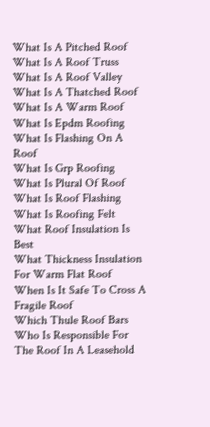What Is A Pitched Roof
What Is A Roof Truss
What Is A Roof Valley
What Is A Thatched Roof
What Is A Warm Roof
What Is Epdm Roofing
What Is Flashing On A Roof
What Is Grp Roofing
What Is Plural Of Roof
What Is Roof Flashing
What Is Roofing Felt
What Roof Insulation Is Best
What Thickness Insulation For Warm Flat Roof
When Is It Safe To Cross A Fragile Roof
Which Thule Roof Bars
Who Is Responsible For The Roof In A Leasehold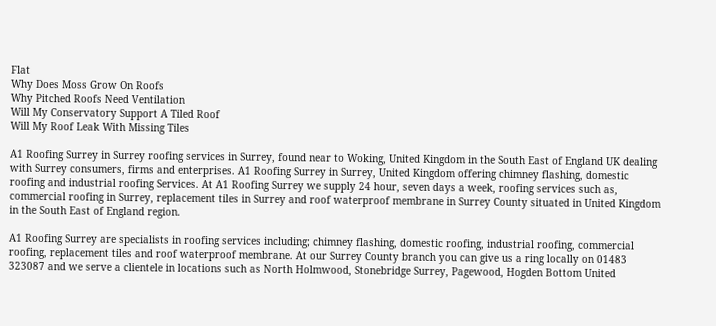Flat
Why Does Moss Grow On Roofs
Why Pitched Roofs Need Ventilation
Will My Conservatory Support A Tiled Roof
Will My Roof Leak With Missing Tiles

A1 Roofing Surrey in Surrey roofing services in Surrey, found near to Woking, United Kingdom in the South East of England UK dealing with Surrey consumers, firms and enterprises. A1 Roofing Surrey in Surrey, United Kingdom offering chimney flashing, domestic roofing and industrial roofing Services. At A1 Roofing Surrey we supply 24 hour, seven days a week, roofing services such as, commercial roofing in Surrey, replacement tiles in Surrey and roof waterproof membrane in Surrey County situated in United Kingdom in the South East of England region.

A1 Roofing Surrey are specialists in roofing services including; chimney flashing, domestic roofing, industrial roofing, commercial roofing, replacement tiles and roof waterproof membrane. At our Surrey County branch you can give us a ring locally on 01483 323087 and we serve a clientele in locations such as North Holmwood, Stonebridge Surrey, Pagewood, Hogden Bottom United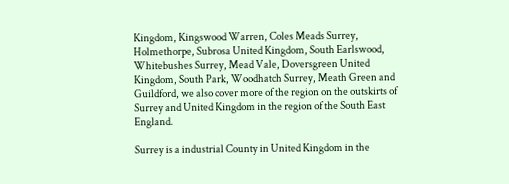Kingdom, Kingswood Warren, Coles Meads Surrey, Holmethorpe, Subrosa United Kingdom, South Earlswood, Whitebushes Surrey, Mead Vale, Doversgreen United Kingdom, South Park, Woodhatch Surrey, Meath Green and Guildford, we also cover more of the region on the outskirts of Surrey and United Kingdom in the region of the South East England.

Surrey is a industrial County in United Kingdom in the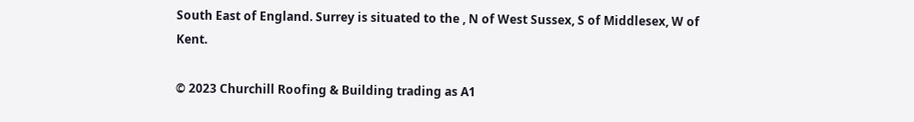South East of England. Surrey is situated to the , N of West Sussex, S of Middlesex, W of Kent.

© 2023 Churchill Roofing & Building trading as A1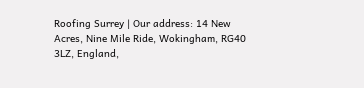Roofing Surrey | Our address: 14 New Acres, Nine Mile Ride, Wokingham, RG40 3LZ, England,